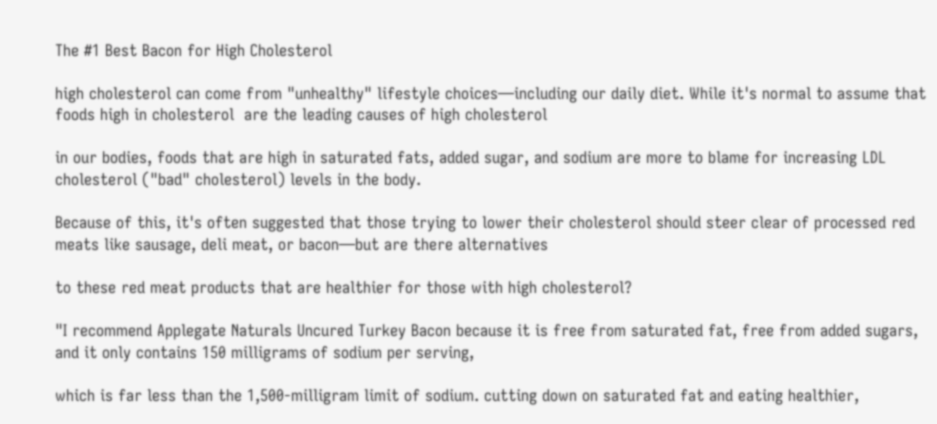The #1 Best Bacon for High Cholesterol

high cholesterol can come from "unhealthy" lifestyle choices—including our daily diet. While it's normal to assume that foods high in cholesterol  are the leading causes of high cholesterol

in our bodies, foods that are high in saturated fats, added sugar, and sodium are more to blame for increasing LDL cholesterol ("bad" cholesterol) levels in the body.

Because of this, it's often suggested that those trying to lower their cholesterol should steer clear of processed red meats like sausage, deli meat, or bacon—but are there alternatives

to these red meat products that are healthier for those with high cholesterol?

"I recommend Applegate Naturals Uncured Turkey Bacon because it is free from saturated fat, free from added sugars, and it only contains 150 milligrams of sodium per serving,

which is far less than the 1,500-milligram limit of sodium. cutting down on saturated fat and eating healthier,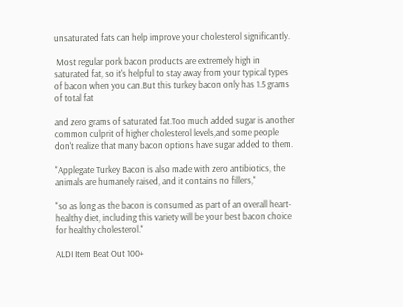unsaturated fats can help improve your cholesterol significantly.

 Most regular pork bacon products are extremely high in saturated fat, so it's helpful to stay away from your typical types of bacon when you can.But this turkey bacon only has 1.5 grams of total fat

and zero grams of saturated fat.Too much added sugar is another common culprit of higher cholesterol levels,and some people don't realize that many bacon options have sugar added to them.

"Applegate Turkey Bacon is also made with zero antibiotics, the animals are humanely raised, and it contains no fillers,"

"so as long as the bacon is consumed as part of an overall heart-healthy diet, including this variety will be your best bacon choice for healthy cholesterol."

ALDI Item Beat Out 100+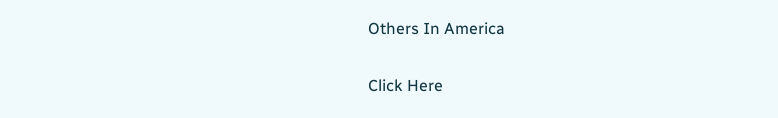Others In America

Click Here